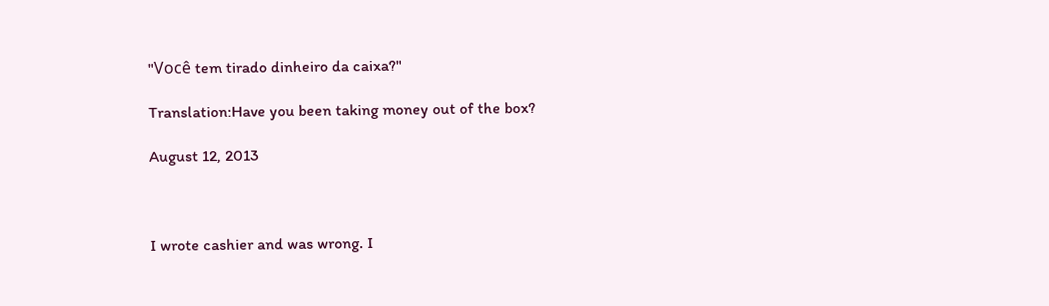"Você tem tirado dinheiro da caixa?"

Translation:Have you been taking money out of the box?

August 12, 2013



I wrote cashier and was wrong. I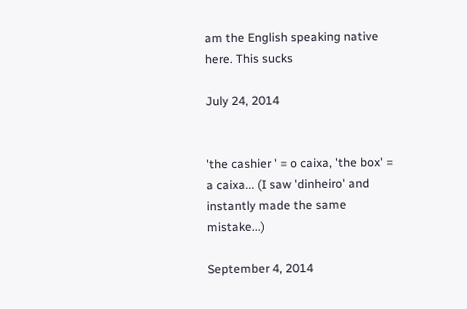am the English speaking native here. This sucks

July 24, 2014


'the cashier ' = o caixa, 'the box' = a caixa... (I saw 'dinheiro' and instantly made the same mistake...)

September 4, 2014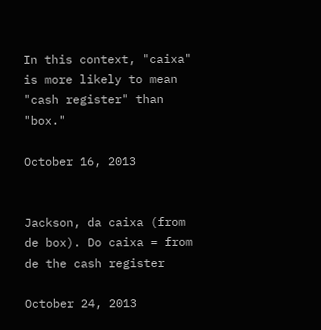In this context, "caixa" is more likely to mean "cash register" than "box."

October 16, 2013


Jackson, da caixa (from de box). Do caixa = from de the cash register

October 24, 2013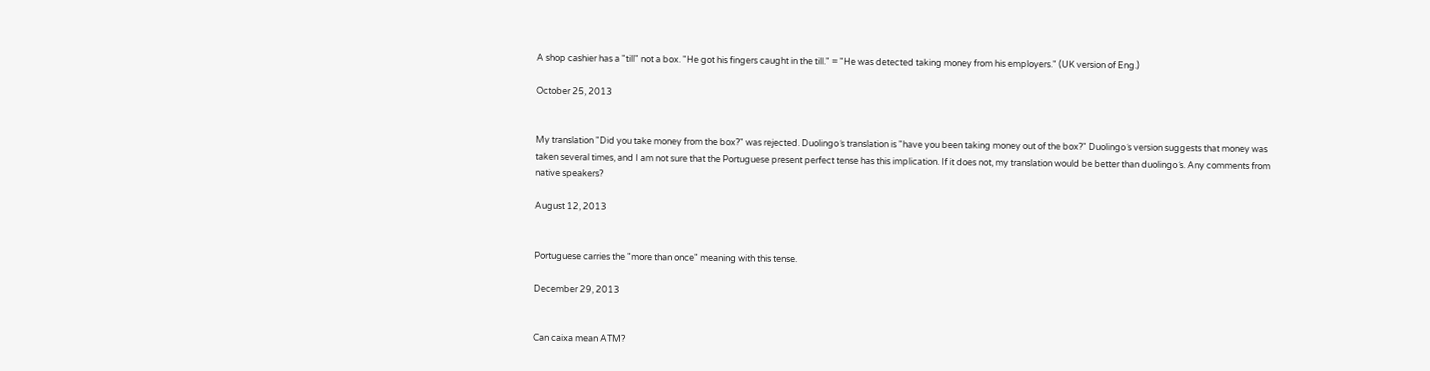A shop cashier has a "till" not a box. "He got his fingers caught in the till." = "He was detected taking money from his employers." (UK version of Eng.)

October 25, 2013


My translation "Did you take money from the box?" was rejected. Duolingo´s translation is "have you been taking money out of the box?" Duolingo´s version suggests that money was taken several times, and I am not sure that the Portuguese present perfect tense has this implication. If it does not, my translation would be better than duolingo´s. Any comments from native speakers?

August 12, 2013


Portuguese carries the "more than once" meaning with this tense.

December 29, 2013


Can caixa mean ATM?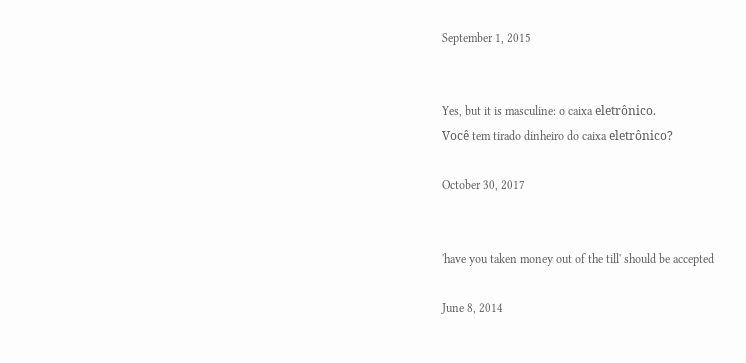September 1, 2015


Yes, but it is masculine: o caixa eletrônico.
Você tem tirado dinheiro do caixa eletrônico?

October 30, 2017


'have you taken money out of the till' should be accepted

June 8, 2014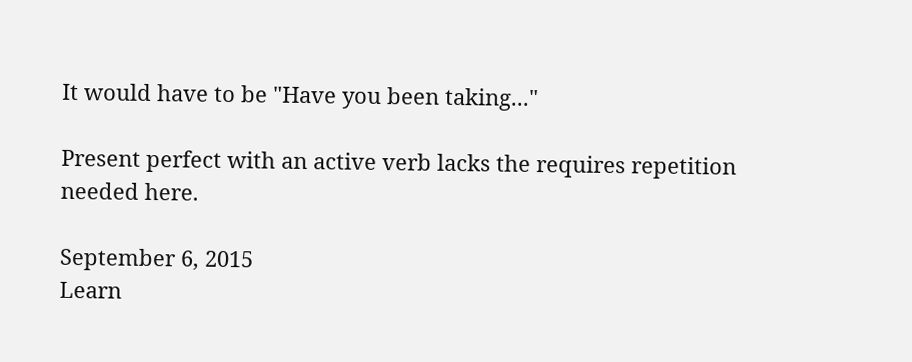It would have to be "Have you been taking..."

Present perfect with an active verb lacks the requires repetition needed here.

September 6, 2015
Learn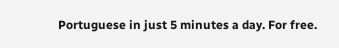Portuguese in just 5 minutes a day. For free.